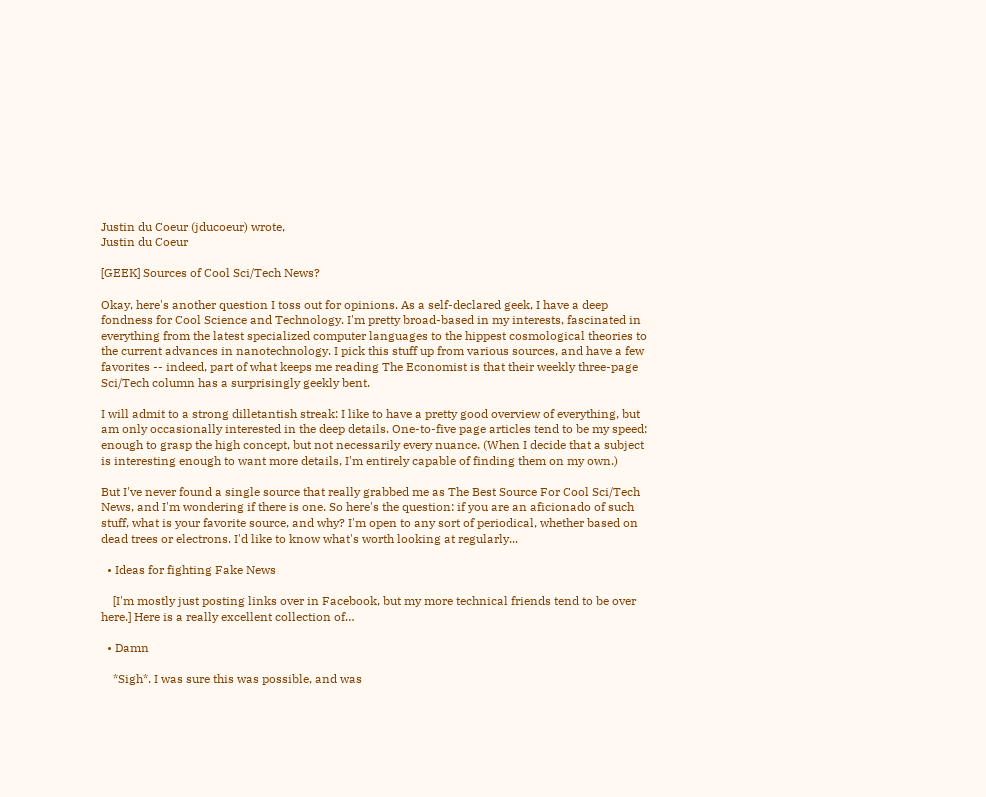Justin du Coeur (jducoeur) wrote,
Justin du Coeur

[GEEK] Sources of Cool Sci/Tech News?

Okay, here's another question I toss out for opinions. As a self-declared geek, I have a deep fondness for Cool Science and Technology. I'm pretty broad-based in my interests, fascinated in everything from the latest specialized computer languages to the hippest cosmological theories to the current advances in nanotechnology. I pick this stuff up from various sources, and have a few favorites -- indeed, part of what keeps me reading The Economist is that their weekly three-page Sci/Tech column has a surprisingly geekly bent.

I will admit to a strong dilletantish streak: I like to have a pretty good overview of everything, but am only occasionally interested in the deep details. One-to-five page articles tend to be my speed: enough to grasp the high concept, but not necessarily every nuance. (When I decide that a subject is interesting enough to want more details, I'm entirely capable of finding them on my own.)

But I've never found a single source that really grabbed me as The Best Source For Cool Sci/Tech News, and I'm wondering if there is one. So here's the question: if you are an aficionado of such stuff, what is your favorite source, and why? I'm open to any sort of periodical, whether based on dead trees or electrons. I'd like to know what's worth looking at regularly...

  • Ideas for fighting Fake News

    [I'm mostly just posting links over in Facebook, but my more technical friends tend to be over here.] Here is a really excellent collection of…

  • Damn

    *Sigh*. I was sure this was possible, and was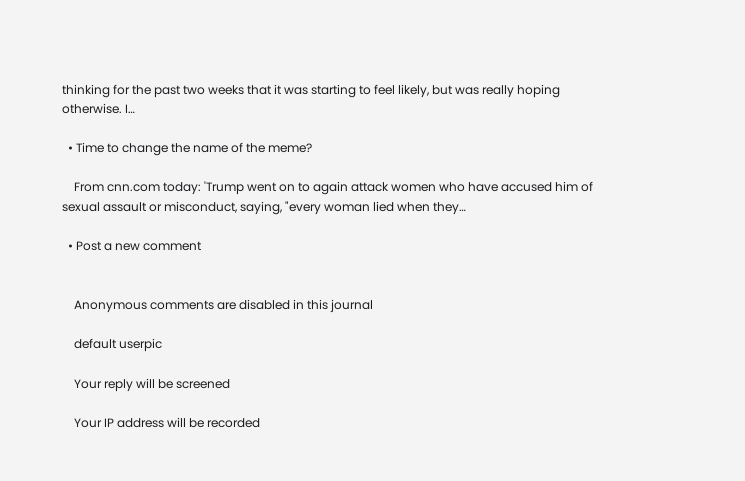thinking for the past two weeks that it was starting to feel likely, but was really hoping otherwise. I…

  • Time to change the name of the meme?

    From cnn.com today: 'Trump went on to again attack women who have accused him of sexual assault or misconduct, saying, "every woman lied when they…

  • Post a new comment


    Anonymous comments are disabled in this journal

    default userpic

    Your reply will be screened

    Your IP address will be recorded